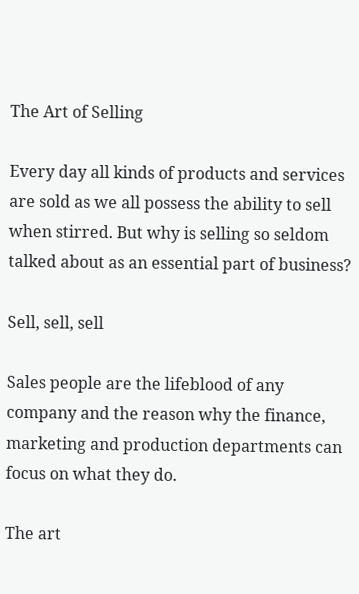The Art of Selling

Every day all kinds of products and services are sold as we all possess the ability to sell when stirred. But why is selling so seldom talked about as an essential part of business?

Sell, sell, sell

Sales people are the lifeblood of any company and the reason why the finance, marketing and production departments can focus on what they do.

The art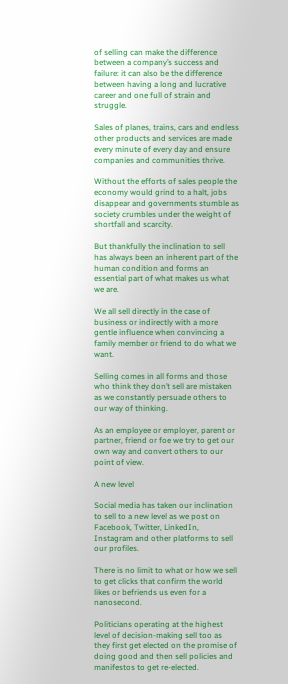of selling can make the difference between a company’s success and failure: it can also be the difference between having a long and lucrative career and one full of strain and struggle.

Sales of planes, trains, cars and endless other products and services are made every minute of every day and ensure companies and communities thrive.

Without the efforts of sales people the economy would grind to a halt, jobs disappear and governments stumble as society crumbles under the weight of shortfall and scarcity.

But thankfully the inclination to sell has always been an inherent part of the human condition and forms an essential part of what makes us what we are.

We all sell directly in the case of business or indirectly with a more gentle influence when convincing a family member or friend to do what we want.

Selling comes in all forms and those who think they don’t sell are mistaken as we constantly persuade others to our way of thinking.

As an employee or employer, parent or partner, friend or foe we try to get our own way and convert others to our point of view.

A new level

Social media has taken our inclination to sell to a new level as we post on Facebook, Twitter, LinkedIn, Instagram and other platforms to sell our profiles.

There is no limit to what or how we sell to get clicks that confirm the world likes or befriends us even for a nanosecond.

Politicians operating at the highest level of decision-making sell too as they first get elected on the promise of doing good and then sell policies and manifestos to get re-elected.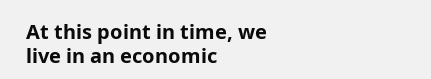At this point in time, we live in an economic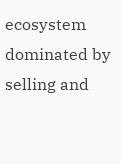ecosystem dominated by selling and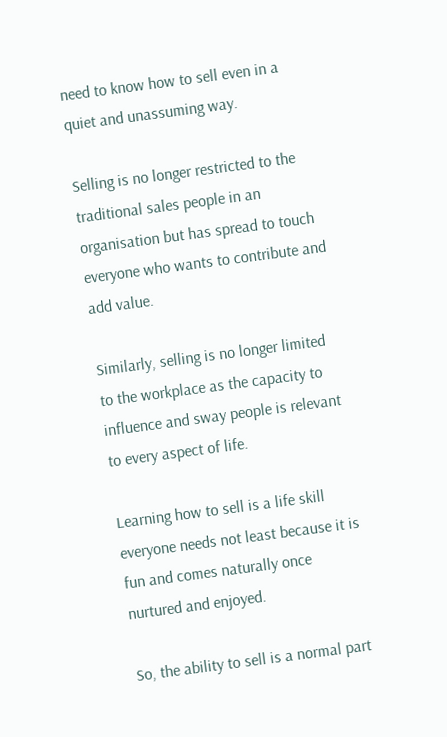need to know how to sell even in a quiet and unassuming way.

Selling is no longer restricted to the traditional sales people in an organisation but has spread to touch everyone who wants to contribute and add value.

Similarly, selling is no longer limited to the workplace as the capacity to influence and sway people is relevant to every aspect of life.

Learning how to sell is a life skill everyone needs not least because it is fun and comes naturally once nurtured and enjoyed.

So, the ability to sell is a normal part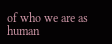of who we are as human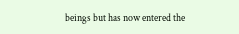beings but has now entered the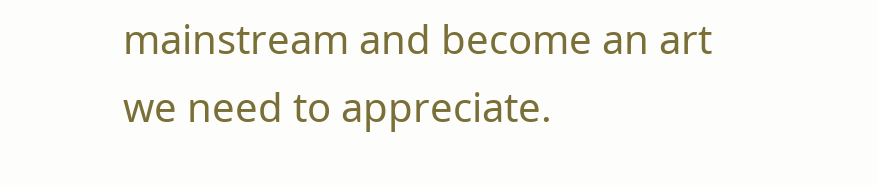mainstream and become an art we need to appreciate.